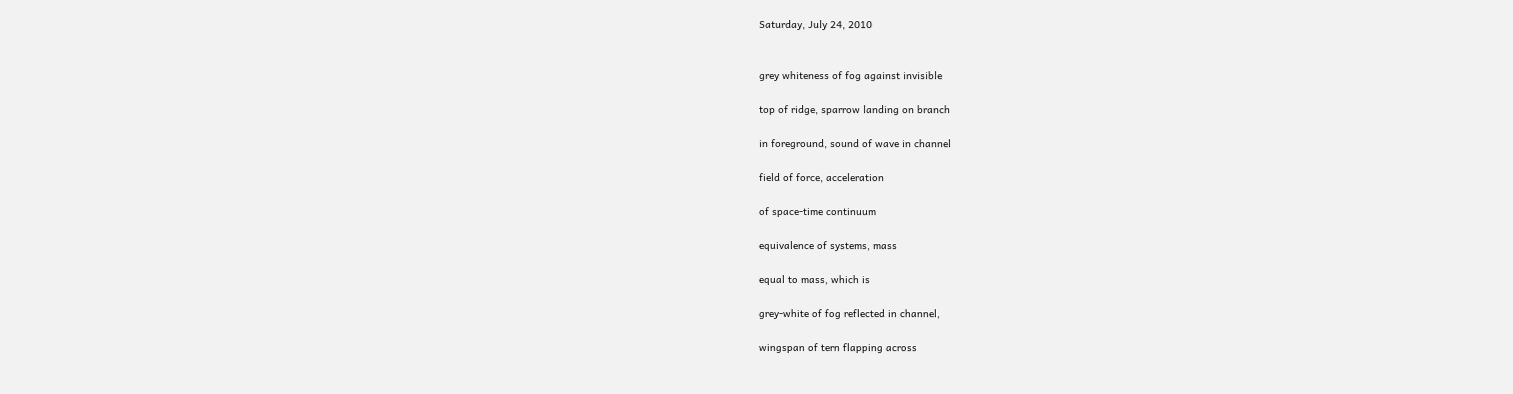Saturday, July 24, 2010


grey whiteness of fog against invisible

top of ridge, sparrow landing on branch

in foreground, sound of wave in channel

field of force, acceleration

of space-time continuum

equivalence of systems, mass

equal to mass, which is

grey-white of fog reflected in channel,

wingspan of tern flapping across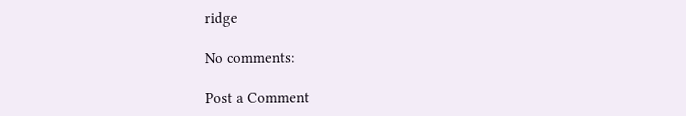ridge

No comments:

Post a Comment